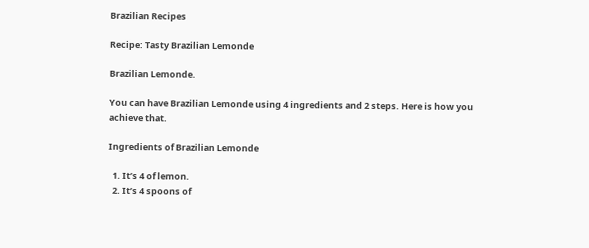Brazilian Recipes

Recipe: Tasty Brazilian Lemonde

Brazilian Lemonde.

You can have Brazilian Lemonde using 4 ingredients and 2 steps. Here is how you achieve that.

Ingredients of Brazilian Lemonde

  1. It’s 4 of lemon.
  2. It’s 4 spoons of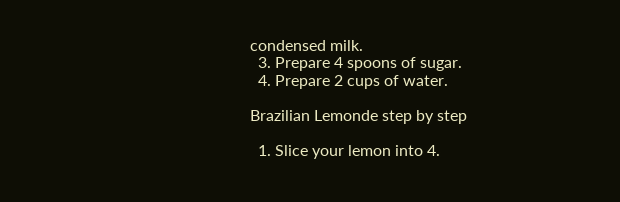condensed milk.
  3. Prepare 4 spoons of sugar.
  4. Prepare 2 cups of water.

Brazilian Lemonde step by step

  1. Slice your lemon into 4.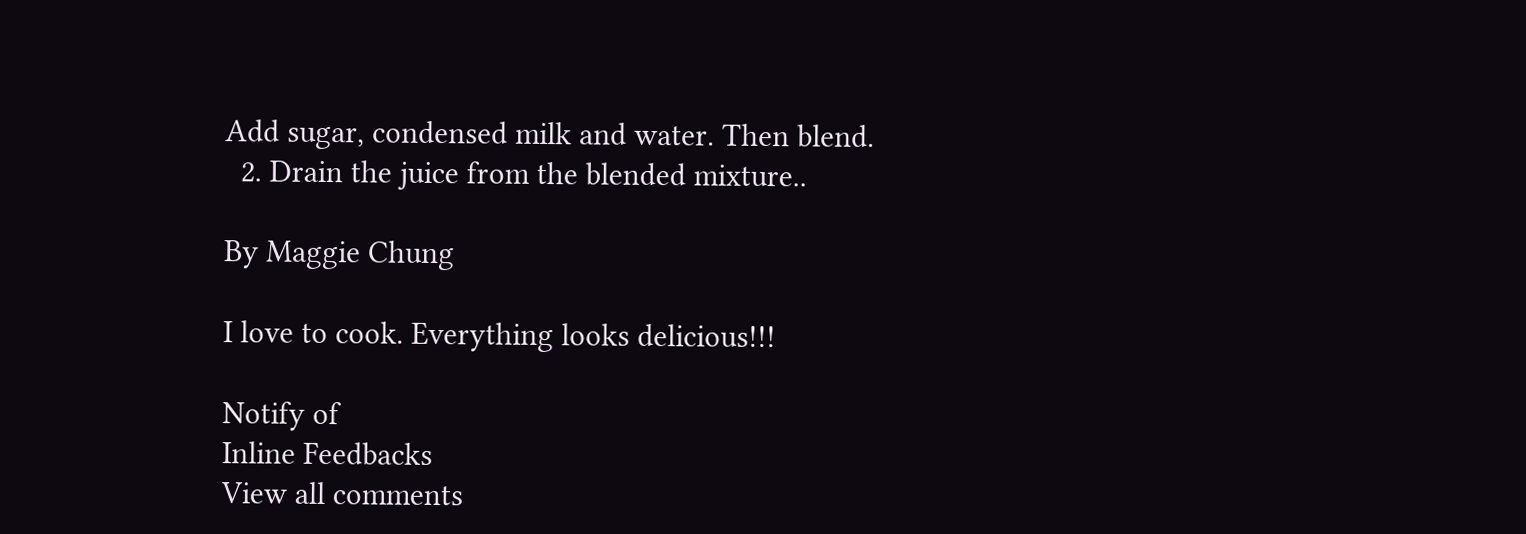Add sugar, condensed milk and water. Then blend.
  2. Drain the juice from the blended mixture..

By Maggie Chung

I love to cook. Everything looks delicious!!!

Notify of
Inline Feedbacks
View all comments